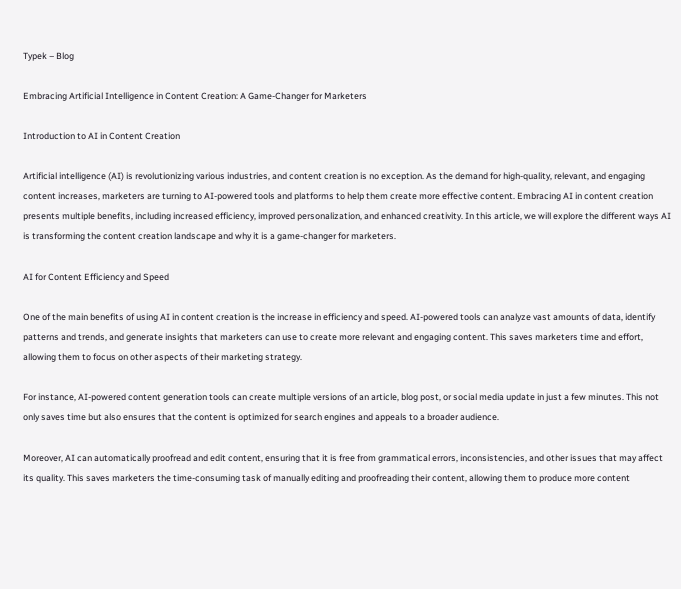Typek – Blog

Embracing Artificial Intelligence in Content Creation: A Game-Changer for Marketers

Introduction to AI in Content Creation

Artificial intelligence (AI) is revolutionizing various industries, and content creation is no exception. As the demand for high-quality, relevant, and engaging content increases, marketers are turning to AI-powered tools and platforms to help them create more effective content. Embracing AI in content creation presents multiple benefits, including increased efficiency, improved personalization, and enhanced creativity. In this article, we will explore the different ways AI is transforming the content creation landscape and why it is a game-changer for marketers.

AI for Content Efficiency and Speed

One of the main benefits of using AI in content creation is the increase in efficiency and speed. AI-powered tools can analyze vast amounts of data, identify patterns and trends, and generate insights that marketers can use to create more relevant and engaging content. This saves marketers time and effort, allowing them to focus on other aspects of their marketing strategy.

For instance, AI-powered content generation tools can create multiple versions of an article, blog post, or social media update in just a few minutes. This not only saves time but also ensures that the content is optimized for search engines and appeals to a broader audience.

Moreover, AI can automatically proofread and edit content, ensuring that it is free from grammatical errors, inconsistencies, and other issues that may affect its quality. This saves marketers the time-consuming task of manually editing and proofreading their content, allowing them to produce more content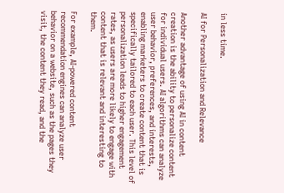in less time.

AI for Personalization and Relevance

Another advantage of using AI in content creation is the ability to personalize content for individual users. AI algorithms can analyze user behavior, preferences, and interests, enabling marketers to create content that is specifically tailored to each user. This level of personalization leads to higher engagement rates, as users are more likely to engage with content that is relevant and interesting to them.

For example, AI-powered content recommendation engines can analyze user behavior on a website, such as the pages they visit, the content they read, and the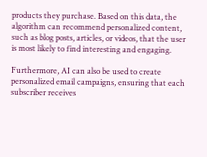products they purchase. Based on this data, the algorithm can recommend personalized content, such as blog posts, articles, or videos, that the user is most likely to find interesting and engaging.

Furthermore, AI can also be used to create personalized email campaigns, ensuring that each subscriber receives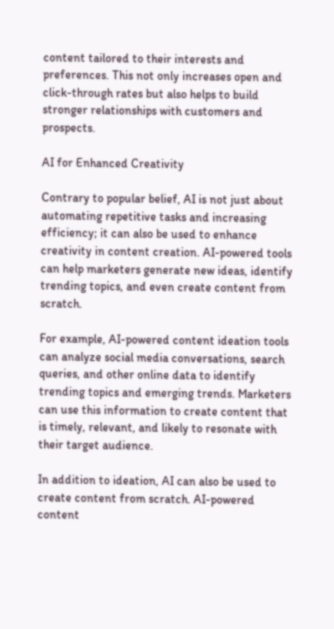content tailored to their interests and preferences. This not only increases open and click-through rates but also helps to build stronger relationships with customers and prospects.

AI for Enhanced Creativity

Contrary to popular belief, AI is not just about automating repetitive tasks and increasing efficiency; it can also be used to enhance creativity in content creation. AI-powered tools can help marketers generate new ideas, identify trending topics, and even create content from scratch.

For example, AI-powered content ideation tools can analyze social media conversations, search queries, and other online data to identify trending topics and emerging trends. Marketers can use this information to create content that is timely, relevant, and likely to resonate with their target audience.

In addition to ideation, AI can also be used to create content from scratch. AI-powered content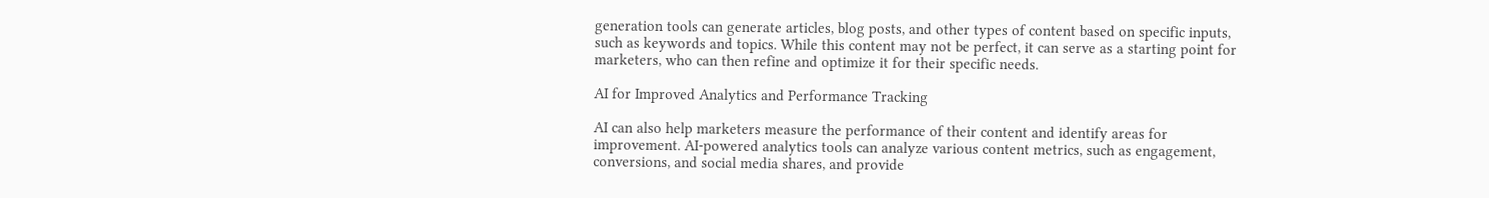generation tools can generate articles, blog posts, and other types of content based on specific inputs, such as keywords and topics. While this content may not be perfect, it can serve as a starting point for marketers, who can then refine and optimize it for their specific needs.

AI for Improved Analytics and Performance Tracking

AI can also help marketers measure the performance of their content and identify areas for improvement. AI-powered analytics tools can analyze various content metrics, such as engagement, conversions, and social media shares, and provide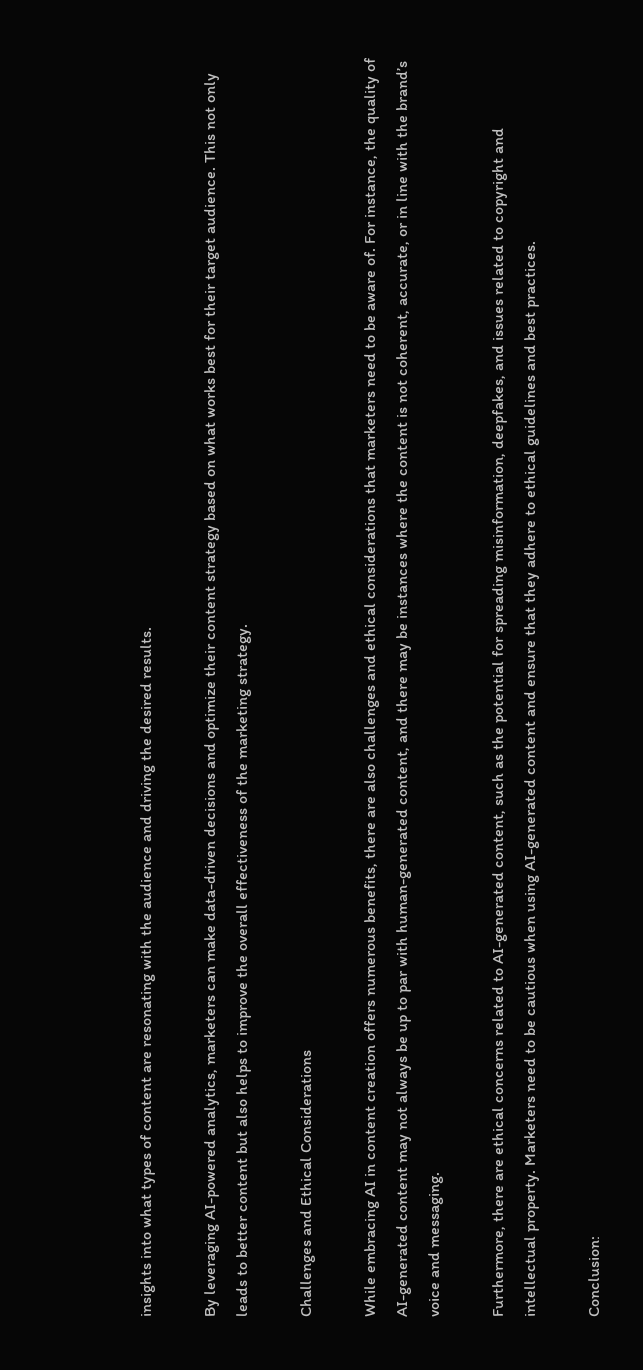insights into what types of content are resonating with the audience and driving the desired results.

By leveraging AI-powered analytics, marketers can make data-driven decisions and optimize their content strategy based on what works best for their target audience. This not only leads to better content but also helps to improve the overall effectiveness of the marketing strategy.

Challenges and Ethical Considerations

While embracing AI in content creation offers numerous benefits, there are also challenges and ethical considerations that marketers need to be aware of. For instance, the quality of AI-generated content may not always be up to par with human-generated content, and there may be instances where the content is not coherent, accurate, or in line with the brand’s voice and messaging.

Furthermore, there are ethical concerns related to AI-generated content, such as the potential for spreading misinformation, deepfakes, and issues related to copyright and intellectual property. Marketers need to be cautious when using AI-generated content and ensure that they adhere to ethical guidelines and best practices.

Conclusion: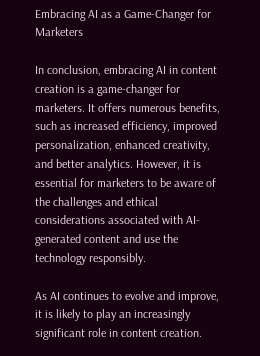Embracing AI as a Game-Changer for Marketers

In conclusion, embracing AI in content creation is a game-changer for marketers. It offers numerous benefits, such as increased efficiency, improved personalization, enhanced creativity, and better analytics. However, it is essential for marketers to be aware of the challenges and ethical considerations associated with AI-generated content and use the technology responsibly.

As AI continues to evolve and improve, it is likely to play an increasingly significant role in content creation.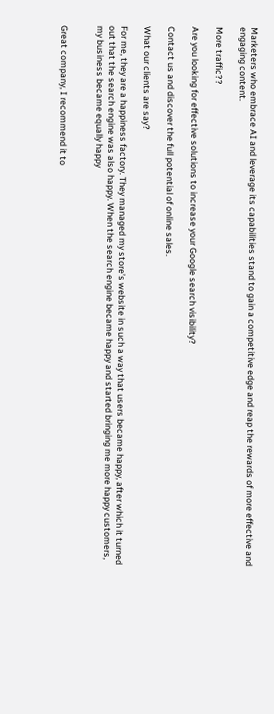Marketers who embrace AI and leverage its capabilities stand to gain a competitive edge and reap the rewards of more effective and engaging content.

More traffic??

Are you looking for effective solutions to increase your Google search visibility?

Contact us and discover the full potential of online sales.

What our clients are say?

For me, they are a happiness factory. They managed my store’s website in such a way that users became happy, after which it turned out that the search engine was also happy. When the search engine became happy and started bringing me more happy customers, my business became equally happy


Great company, I recommend it to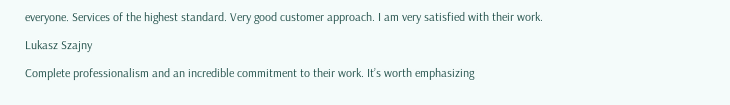everyone. Services of the highest standard. Very good customer approach. I am very satisfied with their work.

Lukasz Szajny

Complete professionalism and an incredible commitment to their work. It’s worth emphasizing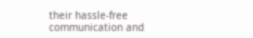their hassle-free communication and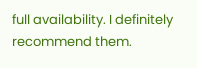full availability. I definitely recommend them.